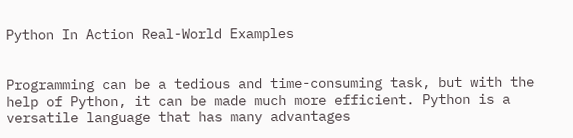Python In Action Real-World Examples


Programming can be a tedious and time-consuming task, but with the help of Python, it can be made much more efficient. Python is a versatile language that has many advantages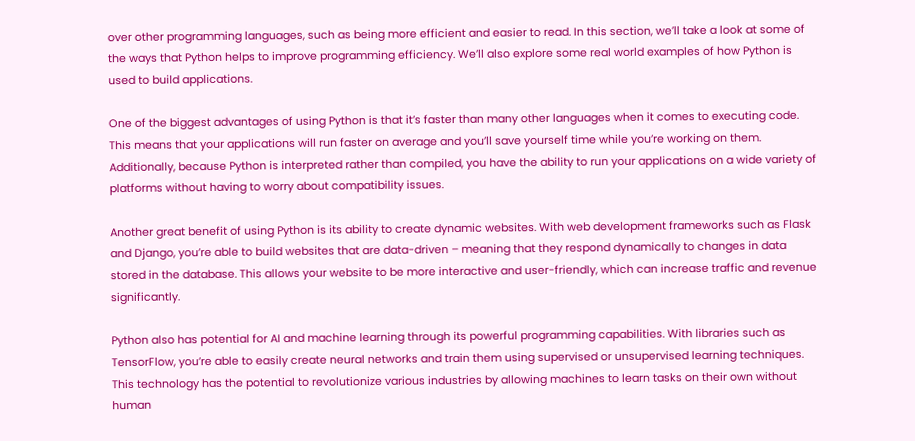over other programming languages, such as being more efficient and easier to read. In this section, we’ll take a look at some of the ways that Python helps to improve programming efficiency. We’ll also explore some real world examples of how Python is used to build applications.

One of the biggest advantages of using Python is that it’s faster than many other languages when it comes to executing code. This means that your applications will run faster on average and you’ll save yourself time while you’re working on them. Additionally, because Python is interpreted rather than compiled, you have the ability to run your applications on a wide variety of platforms without having to worry about compatibility issues.

Another great benefit of using Python is its ability to create dynamic websites. With web development frameworks such as Flask and Django, you’re able to build websites that are data-driven – meaning that they respond dynamically to changes in data stored in the database. This allows your website to be more interactive and user-friendly, which can increase traffic and revenue significantly.

Python also has potential for AI and machine learning through its powerful programming capabilities. With libraries such as TensorFlow, you’re able to easily create neural networks and train them using supervised or unsupervised learning techniques. This technology has the potential to revolutionize various industries by allowing machines to learn tasks on their own without human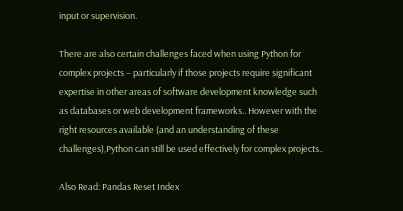input or supervision.

There are also certain challenges faced when using Python for complex projects – particularly if those projects require significant expertise in other areas of software development knowledge such as databases or web development frameworks.. However with the right resources available (and an understanding of these challenges),Python can still be used effectively for complex projects..

Also Read: Pandas Reset Index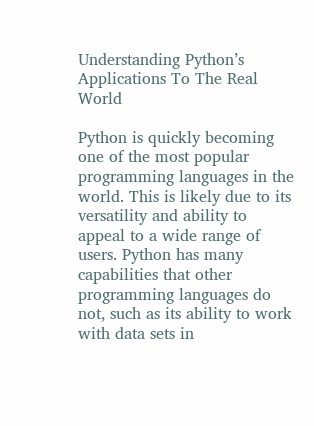Understanding Python’s Applications To The Real World

Python is quickly becoming one of the most popular programming languages in the world. This is likely due to its versatility and ability to appeal to a wide range of users. Python has many capabilities that other programming languages do not, such as its ability to work with data sets in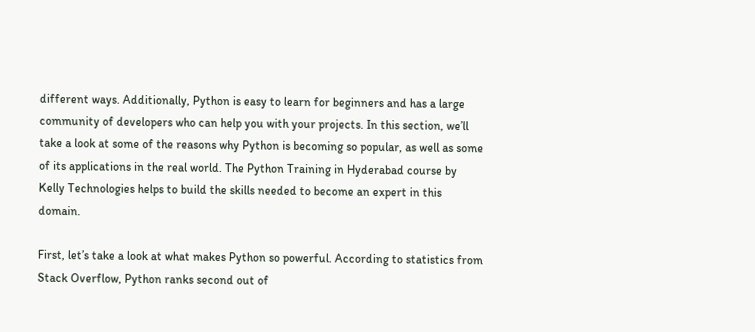different ways. Additionally, Python is easy to learn for beginners and has a large community of developers who can help you with your projects. In this section, we’ll take a look at some of the reasons why Python is becoming so popular, as well as some of its applications in the real world. The Python Training in Hyderabad course by Kelly Technologies helps to build the skills needed to become an expert in this domain.

First, let’s take a look at what makes Python so powerful. According to statistics from Stack Overflow, Python ranks second out of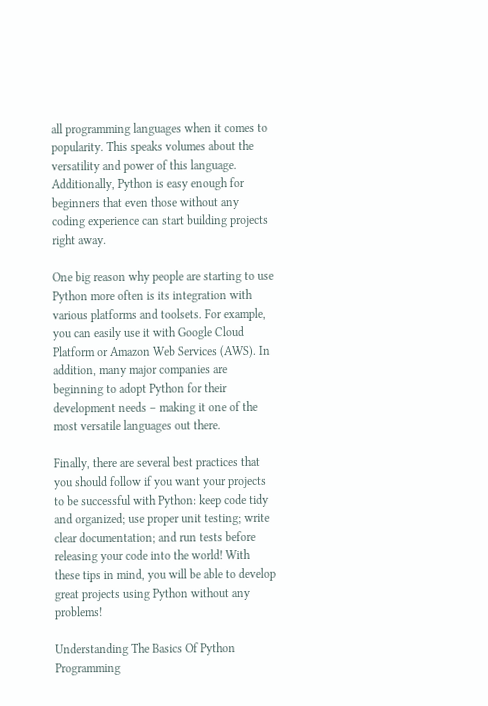all programming languages when it comes to popularity. This speaks volumes about the versatility and power of this language. Additionally, Python is easy enough for beginners that even those without any coding experience can start building projects right away.

One big reason why people are starting to use Python more often is its integration with various platforms and toolsets. For example, you can easily use it with Google Cloud Platform or Amazon Web Services (AWS). In addition, many major companies are beginning to adopt Python for their development needs – making it one of the most versatile languages out there.

Finally, there are several best practices that you should follow if you want your projects to be successful with Python: keep code tidy and organized; use proper unit testing; write clear documentation; and run tests before releasing your code into the world! With these tips in mind, you will be able to develop great projects using Python without any problems!

Understanding The Basics Of Python Programming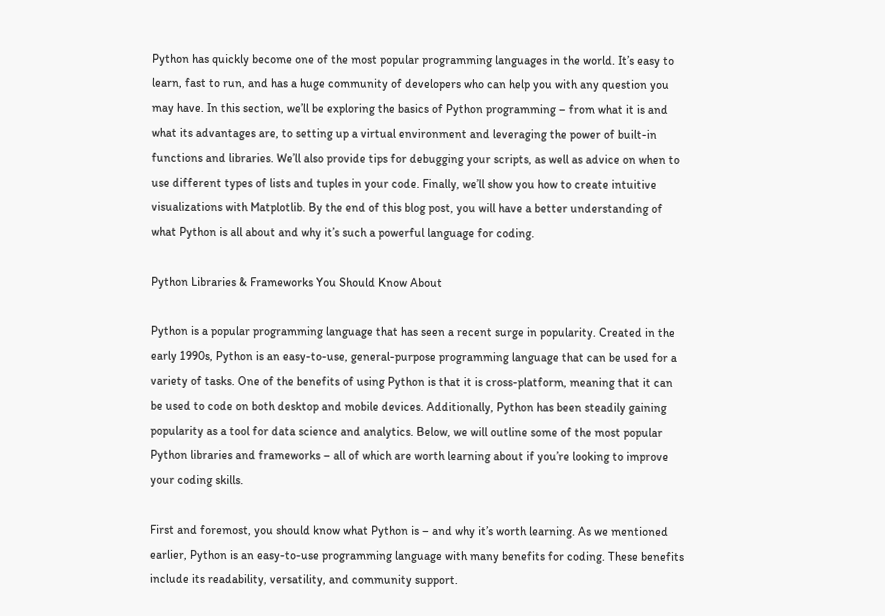Python has quickly become one of the most popular programming languages in the world. It’s easy to learn, fast to run, and has a huge community of developers who can help you with any question you may have. In this section, we’ll be exploring the basics of Python programming – from what it is and what its advantages are, to setting up a virtual environment and leveraging the power of built-in functions and libraries. We’ll also provide tips for debugging your scripts, as well as advice on when to use different types of lists and tuples in your code. Finally, we’ll show you how to create intuitive visualizations with Matplotlib. By the end of this blog post, you will have a better understanding of what Python is all about and why it’s such a powerful language for coding.

Python Libraries & Frameworks You Should Know About

Python is a popular programming language that has seen a recent surge in popularity. Created in the early 1990s, Python is an easy-to-use, general-purpose programming language that can be used for a variety of tasks. One of the benefits of using Python is that it is cross-platform, meaning that it can be used to code on both desktop and mobile devices. Additionally, Python has been steadily gaining popularity as a tool for data science and analytics. Below, we will outline some of the most popular Python libraries and frameworks – all of which are worth learning about if you’re looking to improve your coding skills.

First and foremost, you should know what Python is – and why it’s worth learning. As we mentioned earlier, Python is an easy-to-use programming language with many benefits for coding. These benefits include its readability, versatility, and community support.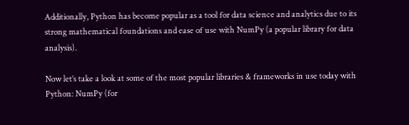Additionally, Python has become popular as a tool for data science and analytics due to its strong mathematical foundations and ease of use with NumPy (a popular library for data analysis).

Now let’s take a look at some of the most popular libraries & frameworks in use today with Python: NumPy (for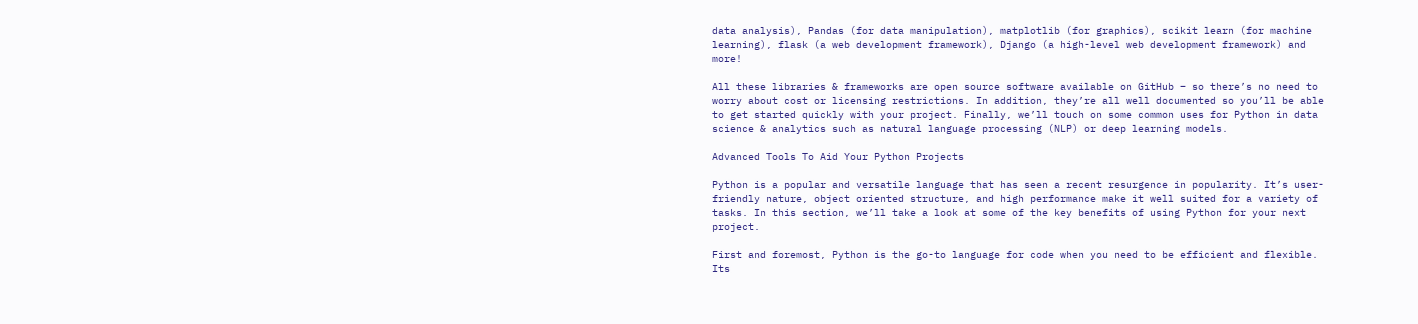data analysis), Pandas (for data manipulation), matplotlib (for graphics), scikit learn (for machine learning), flask (a web development framework), Django (a high-level web development framework) and more!

All these libraries & frameworks are open source software available on GitHub – so there’s no need to worry about cost or licensing restrictions. In addition, they’re all well documented so you’ll be able to get started quickly with your project. Finally, we’ll touch on some common uses for Python in data science & analytics such as natural language processing (NLP) or deep learning models.

Advanced Tools To Aid Your Python Projects

Python is a popular and versatile language that has seen a recent resurgence in popularity. It’s user-friendly nature, object oriented structure, and high performance make it well suited for a variety of tasks. In this section, we’ll take a look at some of the key benefits of using Python for your next project.

First and foremost, Python is the go-to language for code when you need to be efficient and flexible. Its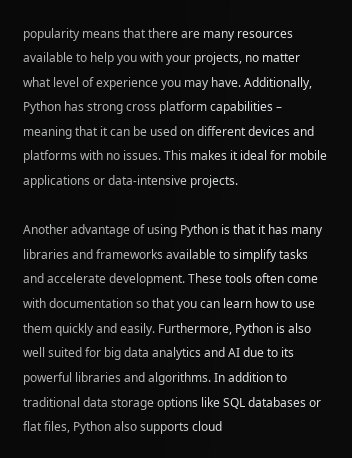popularity means that there are many resources available to help you with your projects, no matter what level of experience you may have. Additionally, Python has strong cross platform capabilities – meaning that it can be used on different devices and platforms with no issues. This makes it ideal for mobile applications or data-intensive projects.

Another advantage of using Python is that it has many libraries and frameworks available to simplify tasks and accelerate development. These tools often come with documentation so that you can learn how to use them quickly and easily. Furthermore, Python is also well suited for big data analytics and AI due to its powerful libraries and algorithms. In addition to traditional data storage options like SQL databases or flat files, Python also supports cloud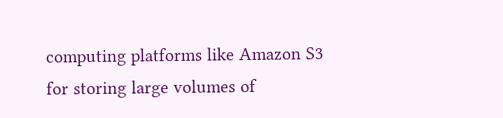computing platforms like Amazon S3 for storing large volumes of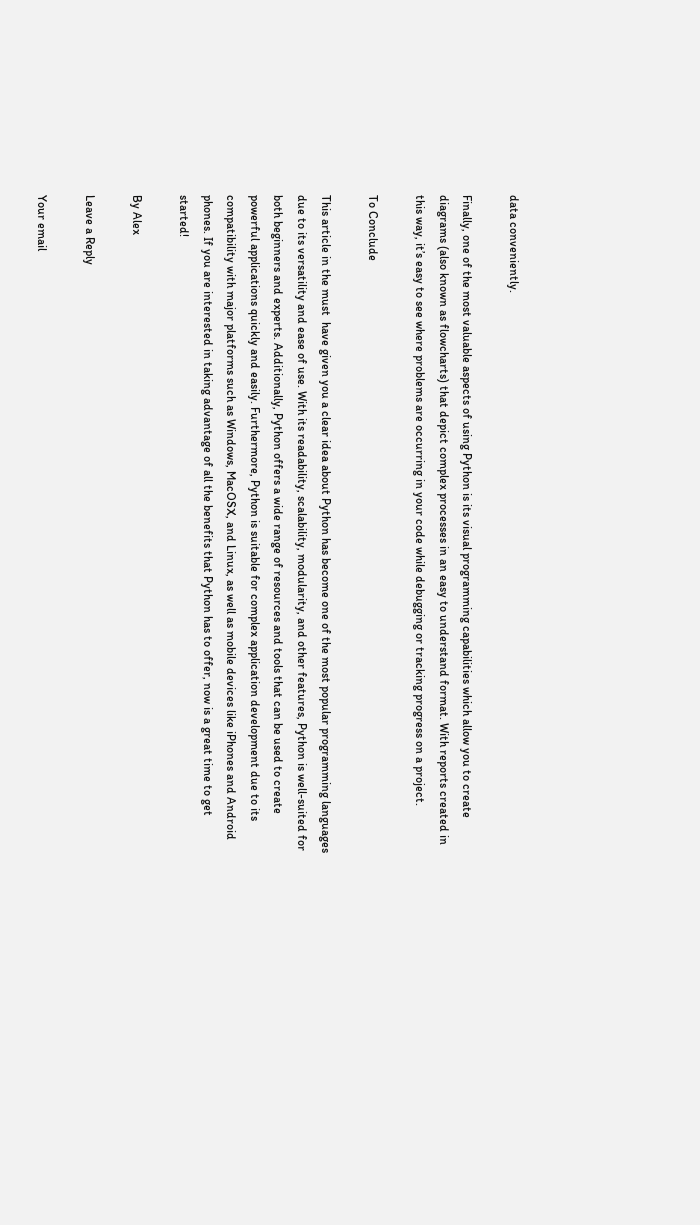data conveniently.

Finally, one of the most valuable aspects of using Python is its visual programming capabilities which allow you to create diagrams (also known as flowcharts) that depict complex processes in an easy to understand format. With reports created in this way, it’s easy to see where problems are occurring in your code while debugging or tracking progress on a project.

To Conclude

This article in the must  have given you a clear idea about Python has become one of the most popular programming languages due to its versatility and ease of use. With its readability, scalability, modularity, and other features, Python is well-suited for both beginners and experts. Additionally, Python offers a wide range of resources and tools that can be used to create powerful applications quickly and easily. Furthermore, Python is suitable for complex application development due to its compatibility with major platforms such as Windows, MacOSX, and Linux, as well as mobile devices like iPhones and Android phones. If you are interested in taking advantage of all the benefits that Python has to offer, now is a great time to get started!

By Alex

Leave a Reply

Your email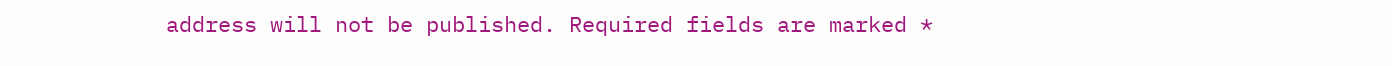address will not be published. Required fields are marked *